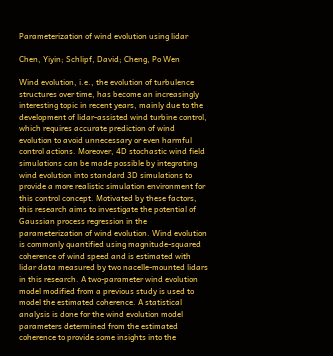Parameterization of wind evolution using lidar

Chen, Yiyin; Schlipf, David; Cheng, Po Wen

Wind evolution, i.e., the evolution of turbulence structures over time, has become an increasingly interesting topic in recent years, mainly due to the development of lidar-assisted wind turbine control, which requires accurate prediction of wind evolution to avoid unnecessary or even harmful control actions. Moreover, 4D stochastic wind field simulations can be made possible by integrating wind evolution into standard 3D simulations to provide a more realistic simulation environment for this control concept. Motivated by these factors, this research aims to investigate the potential of Gaussian process regression in the parameterization of wind evolution. Wind evolution is commonly quantified using magnitude-squared coherence of wind speed and is estimated with lidar data measured by two nacelle-mounted lidars in this research. A two-parameter wind evolution model modified from a previous study is used to model the estimated coherence. A statistical analysis is done for the wind evolution model parameters determined from the estimated coherence to provide some insights into the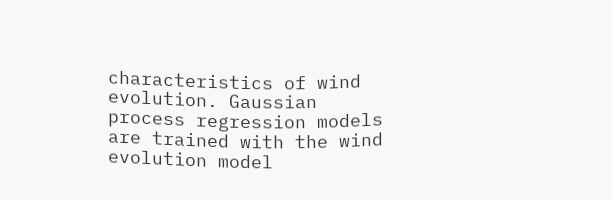characteristics of wind evolution. Gaussian process regression models are trained with the wind evolution model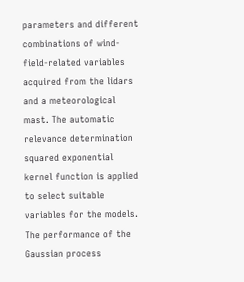parameters and different combinations of wind-field-related variables acquired from the lidars and a meteorological mast. The automatic relevance determination squared exponential kernel function is applied to select suitable variables for the models. The performance of the Gaussian process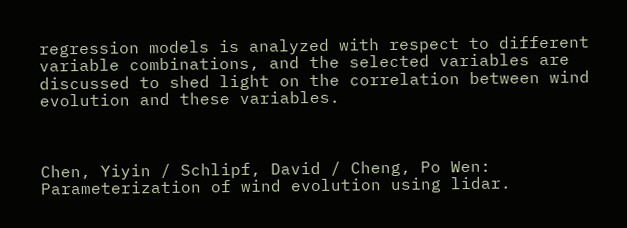regression models is analyzed with respect to different variable combinations, and the selected variables are discussed to shed light on the correlation between wind evolution and these variables.



Chen, Yiyin / Schlipf, David / Cheng, Po Wen: Parameterization of wind evolution using lidar.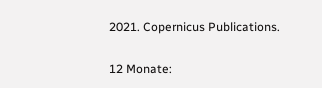2021. Copernicus Publications.


12 Monate: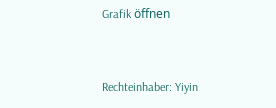Grafik öffnen


Rechteinhaber: Yiyin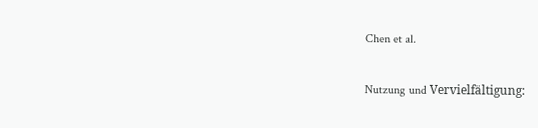Chen et al.

Nutzung und Vervielfältigung: